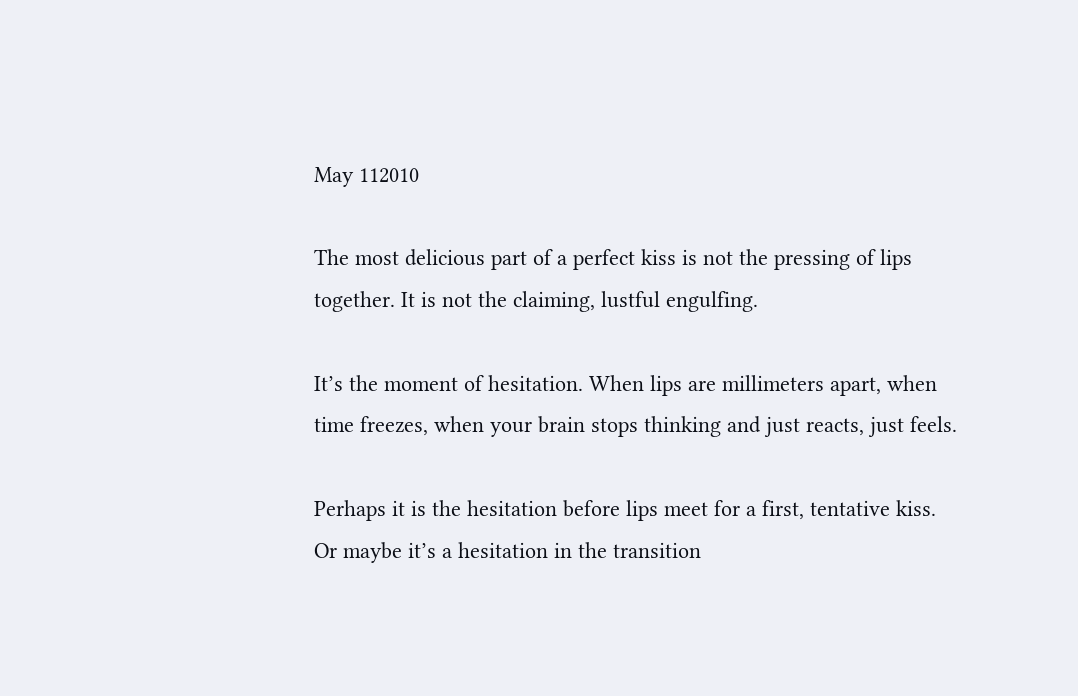May 112010

The most delicious part of a perfect kiss is not the pressing of lips together. It is not the claiming, lustful engulfing.

It’s the moment of hesitation. When lips are millimeters apart, when time freezes, when your brain stops thinking and just reacts, just feels.

Perhaps it is the hesitation before lips meet for a first, tentative kiss. Or maybe it’s a hesitation in the transition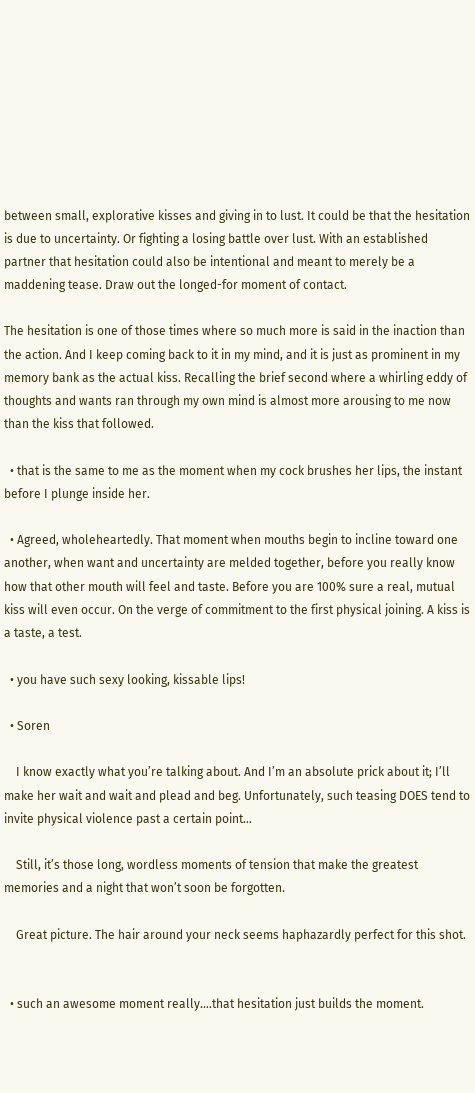between small, explorative kisses and giving in to lust. It could be that the hesitation is due to uncertainty. Or fighting a losing battle over lust. With an established partner that hesitation could also be intentional and meant to merely be a maddening tease. Draw out the longed-for moment of contact.

The hesitation is one of those times where so much more is said in the inaction than the action. And I keep coming back to it in my mind, and it is just as prominent in my memory bank as the actual kiss. Recalling the brief second where a whirling eddy of thoughts and wants ran through my own mind is almost more arousing to me now than the kiss that followed.

  • that is the same to me as the moment when my cock brushes her lips, the instant before I plunge inside her.

  • Agreed, wholeheartedly. That moment when mouths begin to incline toward one another, when want and uncertainty are melded together, before you really know how that other mouth will feel and taste. Before you are 100% sure a real, mutual kiss will even occur. On the verge of commitment to the first physical joining. A kiss is a taste, a test.

  • you have such sexy looking, kissable lips!

  • Soren

    I know exactly what you’re talking about. And I’m an absolute prick about it; I’ll make her wait and wait and plead and beg. Unfortunately, such teasing DOES tend to invite physical violence past a certain point…

    Still, it’s those long, wordless moments of tension that make the greatest memories and a night that won’t soon be forgotten.

    Great picture. The hair around your neck seems haphazardly perfect for this shot.


  • such an awesome moment really….that hesitation just builds the moment.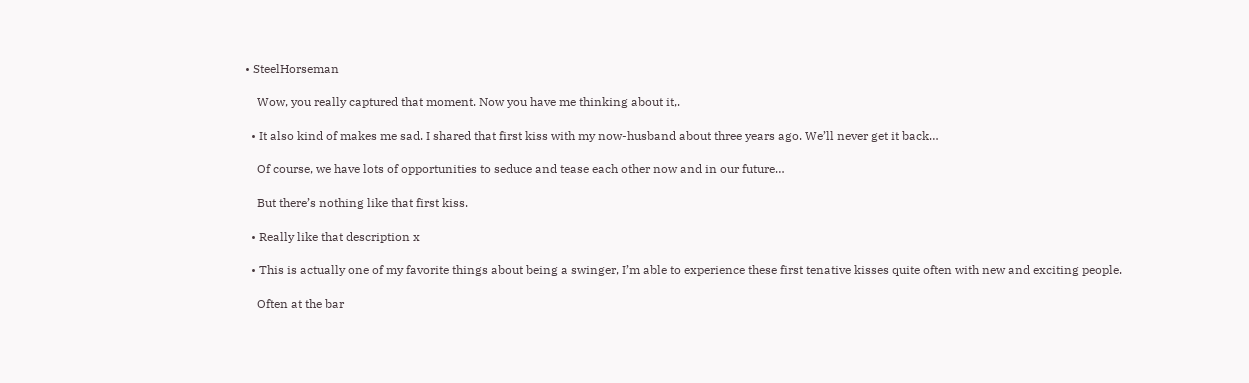• SteelHorseman

    Wow, you really captured that moment. Now you have me thinking about it,.

  • It also kind of makes me sad. I shared that first kiss with my now-husband about three years ago. We’ll never get it back…

    Of course, we have lots of opportunities to seduce and tease each other now and in our future…

    But there’s nothing like that first kiss.

  • Really like that description x

  • This is actually one of my favorite things about being a swinger, I’m able to experience these first tenative kisses quite often with new and exciting people.

    Often at the bar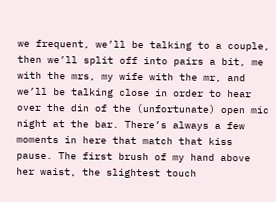we frequent, we’ll be talking to a couple, then we’ll split off into pairs a bit, me with the mrs, my wife with the mr, and we’ll be talking close in order to hear over the din of the (unfortunate) open mic night at the bar. There’s always a few moments in here that match that kiss pause. The first brush of my hand above her waist, the slightest touch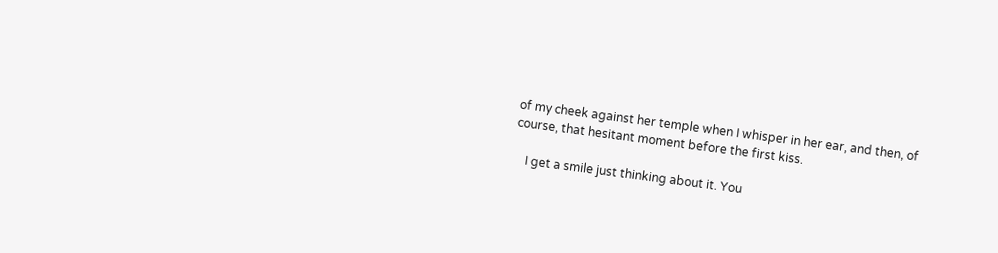of my cheek against her temple when I whisper in her ear, and then, of course, that hesitant moment before the first kiss.

    I get a smile just thinking about it. You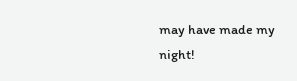may have made my night!